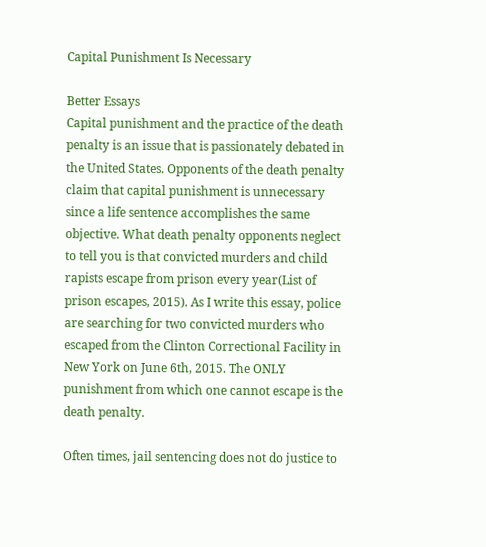Capital Punishment Is Necessary

Better Essays
Capital punishment and the practice of the death penalty is an issue that is passionately debated in the United States. Opponents of the death penalty claim that capital punishment is unnecessary since a life sentence accomplishes the same objective. What death penalty opponents neglect to tell you is that convicted murders and child rapists escape from prison every year(List of prison escapes, 2015). As I write this essay, police are searching for two convicted murders who escaped from the Clinton Correctional Facility in New York on June 6th, 2015. The ONLY punishment from which one cannot escape is the death penalty.

Often times, jail sentencing does not do justice to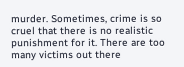murder. Sometimes, crime is so cruel that there is no realistic punishment for it. There are too many victims out there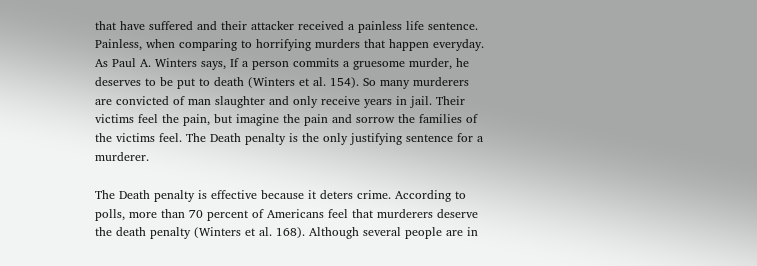that have suffered and their attacker received a painless life sentence. Painless, when comparing to horrifying murders that happen everyday. As Paul A. Winters says, If a person commits a gruesome murder, he deserves to be put to death (Winters et al. 154). So many murderers are convicted of man slaughter and only receive years in jail. Their victims feel the pain, but imagine the pain and sorrow the families of the victims feel. The Death penalty is the only justifying sentence for a murderer.

The Death penalty is effective because it deters crime. According to polls, more than 70 percent of Americans feel that murderers deserve the death penalty (Winters et al. 168). Although several people are in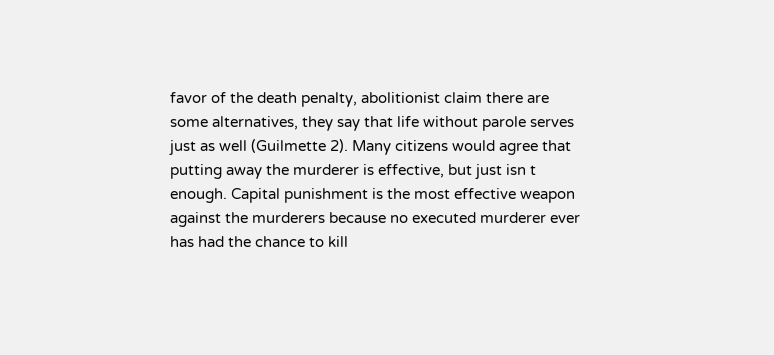favor of the death penalty, abolitionist claim there are some alternatives, they say that life without parole serves just as well (Guilmette 2). Many citizens would agree that putting away the murderer is effective, but just isn t enough. Capital punishment is the most effective weapon against the murderers because no executed murderer ever has had the chance to kill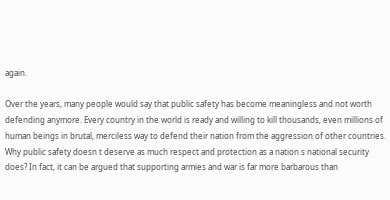again.

Over the years, many people would say that public safety has become meaningless and not worth defending anymore. Every country in the world is ready and willing to kill thousands, even millions of human beings in brutal, merciless way to defend their nation from the aggression of other countries. Why public safety doesn t deserve as much respect and protection as a nation s national security does? In fact, it can be argued that supporting armies and war is far more barbarous than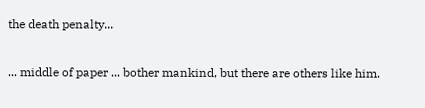the death penalty...

... middle of paper ... bother mankind, but there are others like him.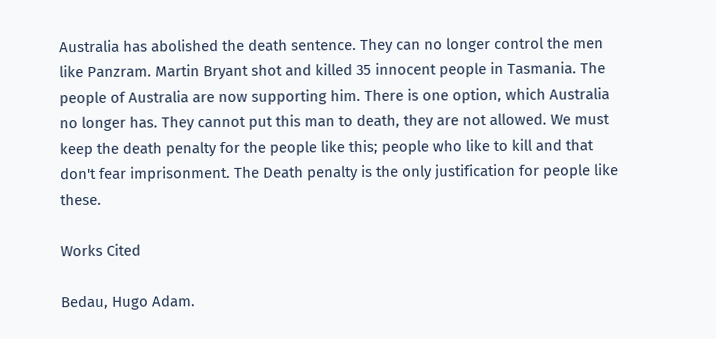Australia has abolished the death sentence. They can no longer control the men like Panzram. Martin Bryant shot and killed 35 innocent people in Tasmania. The people of Australia are now supporting him. There is one option, which Australia no longer has. They cannot put this man to death, they are not allowed. We must keep the death penalty for the people like this; people who like to kill and that don't fear imprisonment. The Death penalty is the only justification for people like these.

Works Cited

Bedau, Hugo Adam.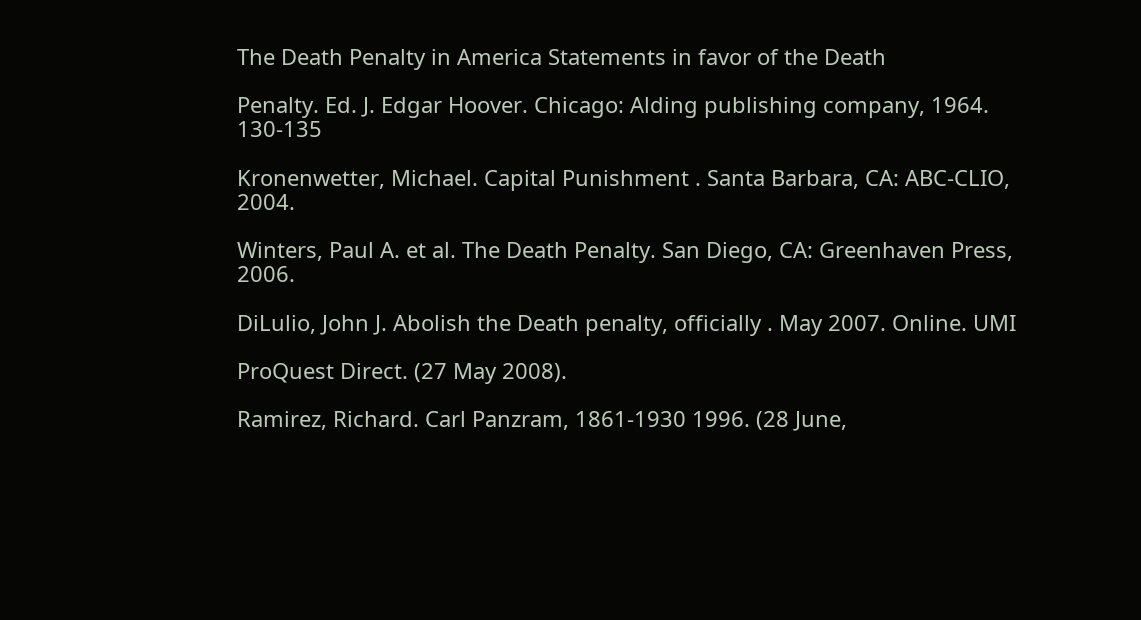The Death Penalty in America Statements in favor of the Death

Penalty. Ed. J. Edgar Hoover. Chicago: Alding publishing company, 1964. 130-135

Kronenwetter, Michael. Capital Punishment . Santa Barbara, CA: ABC-CLIO, 2004.

Winters, Paul A. et al. The Death Penalty. San Diego, CA: Greenhaven Press, 2006.

DiLulio, John J. Abolish the Death penalty, officially . May 2007. Online. UMI

ProQuest Direct. (27 May 2008).

Ramirez, Richard. Carl Panzram, 1861-1930 1996. (28 June,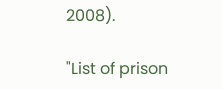2008).

"List of prison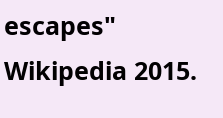escapes" Wikipedia 2015.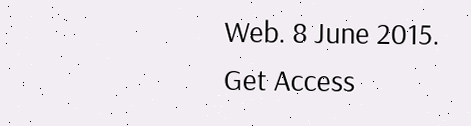Web. 8 June 2015.
Get Access